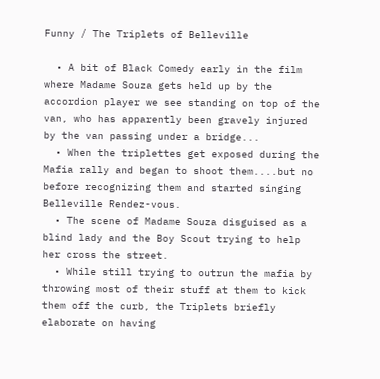Funny / The Triplets of Belleville

  • A bit of Black Comedy early in the film where Madame Souza gets held up by the accordion player we see standing on top of the van, who has apparently been gravely injured by the van passing under a bridge...
  • When the triplettes get exposed during the Mafia rally and began to shoot them....but no before recognizing them and started singing Belleville Rendez-vous.
  • The scene of Madame Souza disguised as a blind lady and the Boy Scout trying to help her cross the street.
  • While still trying to outrun the mafia by throwing most of their stuff at them to kick them off the curb, the Triplets briefly elaborate on having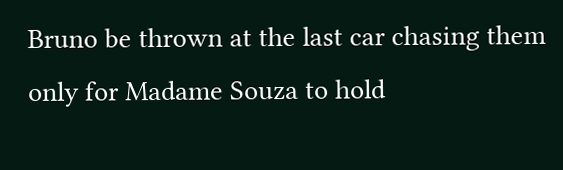Bruno be thrown at the last car chasing them only for Madame Souza to hold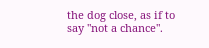the dog close, as if to say "not a chance".